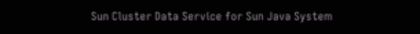Sun Cluster Data Service for Sun Java System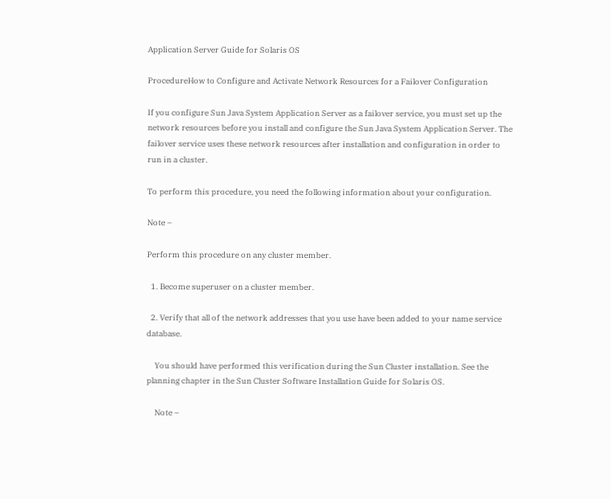Application Server Guide for Solaris OS

ProcedureHow to Configure and Activate Network Resources for a Failover Configuration

If you configure Sun Java System Application Server as a failover service, you must set up the network resources before you install and configure the Sun Java System Application Server. The failover service uses these network resources after installation and configuration in order to run in a cluster.

To perform this procedure, you need the following information about your configuration.

Note –

Perform this procedure on any cluster member.

  1. Become superuser on a cluster member.

  2. Verify that all of the network addresses that you use have been added to your name service database.

    You should have performed this verification during the Sun Cluster installation. See the planning chapter in the Sun Cluster Software Installation Guide for Solaris OS.

    Note –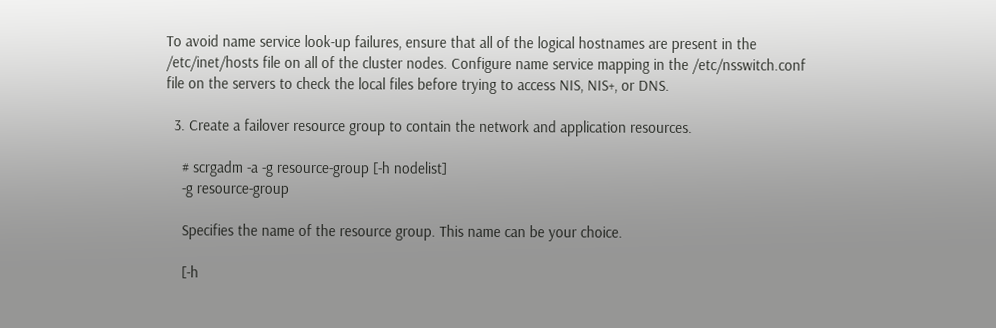To avoid name service look-up failures, ensure that all of the logical hostnames are present in the /etc/inet/hosts file on all of the cluster nodes. Configure name service mapping in the /etc/nsswitch.conf file on the servers to check the local files before trying to access NIS, NIS+, or DNS.

  3. Create a failover resource group to contain the network and application resources.

    # scrgadm -a -g resource-group [-h nodelist]
    -g resource-group

    Specifies the name of the resource group. This name can be your choice.

    [-h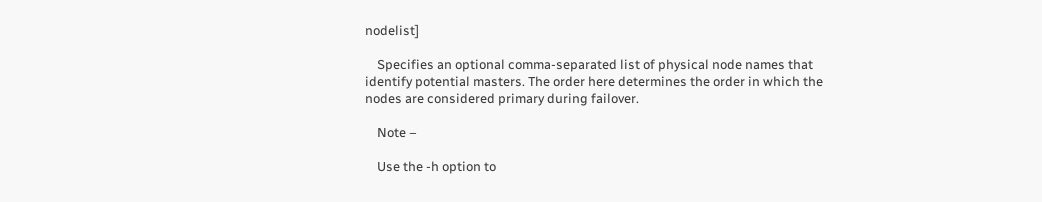nodelist]

    Specifies an optional comma-separated list of physical node names that identify potential masters. The order here determines the order in which the nodes are considered primary during failover.

    Note –

    Use the -h option to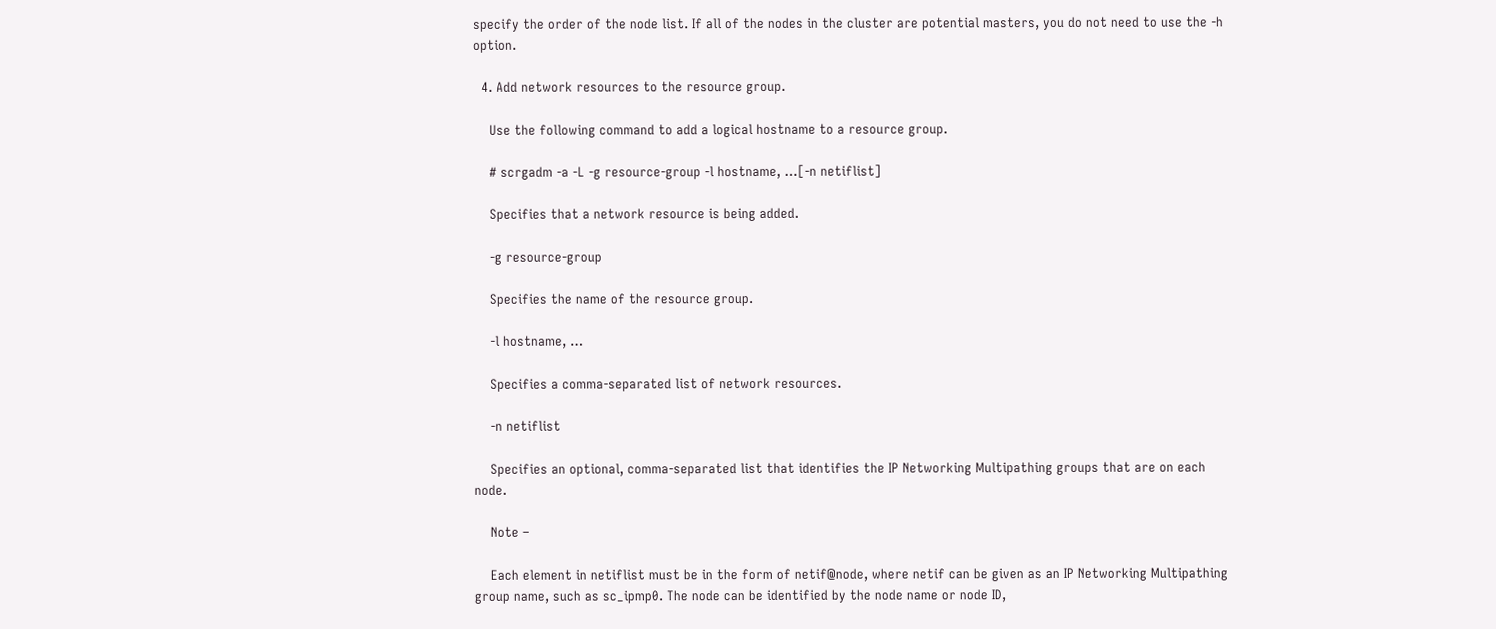specify the order of the node list. If all of the nodes in the cluster are potential masters, you do not need to use the -h option.

  4. Add network resources to the resource group.

    Use the following command to add a logical hostname to a resource group.

    # scrgadm -a -L -g resource-group -l hostname, …[-n netiflist]

    Specifies that a network resource is being added.

    -g resource-group

    Specifies the name of the resource group.

    -l hostname, …

    Specifies a comma-separated list of network resources.

    -n netiflist

    Specifies an optional, comma-separated list that identifies the IP Networking Multipathing groups that are on each node.

    Note –

    Each element in netiflist must be in the form of netif@node, where netif can be given as an IP Networking Multipathing group name, such as sc_ipmp0. The node can be identified by the node name or node ID,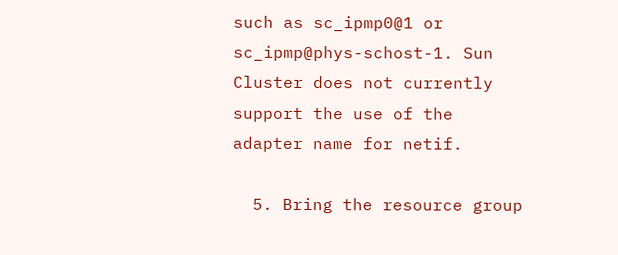such as sc_ipmp0@1 or sc_ipmp@phys-schost-1. Sun Cluster does not currently support the use of the adapter name for netif.

  5. Bring the resource group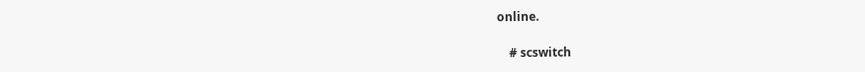online.

    # scswitch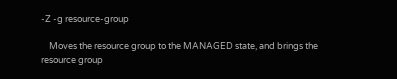-Z -g resource-group

    Moves the resource group to the MANAGED state, and brings the resource group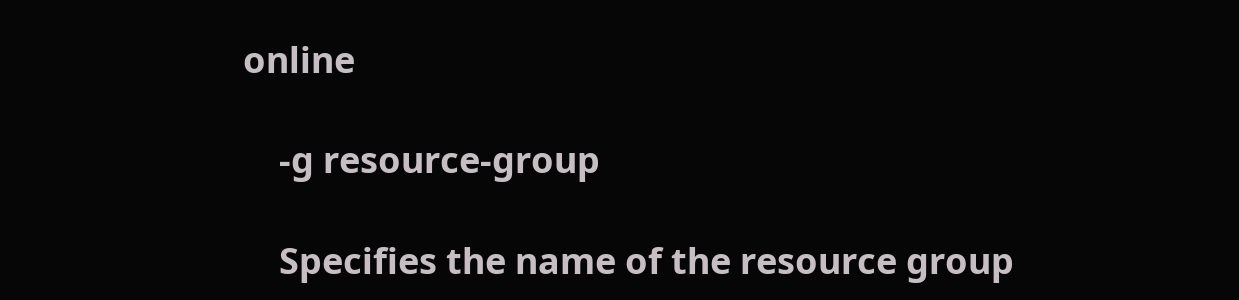online

    -g resource-group

    Specifies the name of the resource group